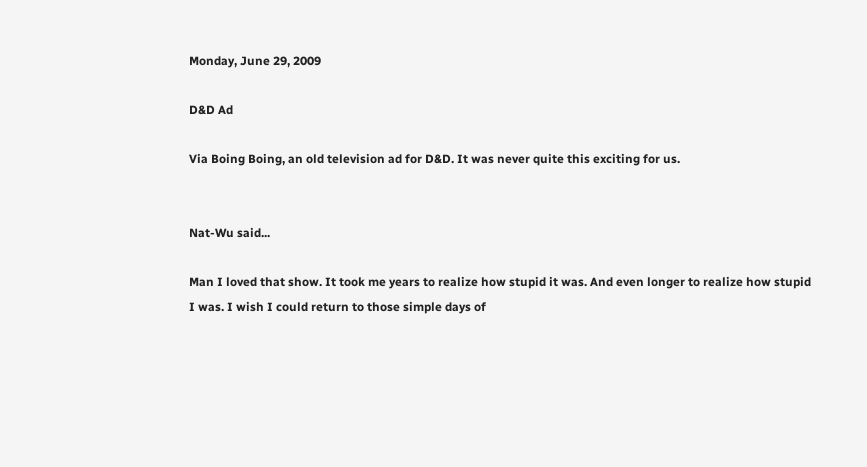Monday, June 29, 2009

D&D Ad

Via Boing Boing, an old television ad for D&D. It was never quite this exciting for us.


Nat-Wu said...

Man I loved that show. It took me years to realize how stupid it was. And even longer to realize how stupid I was. I wish I could return to those simple days of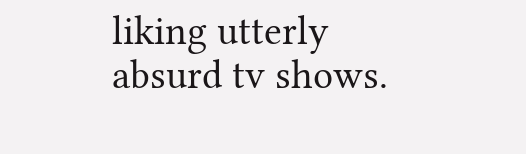liking utterly absurd tv shows.